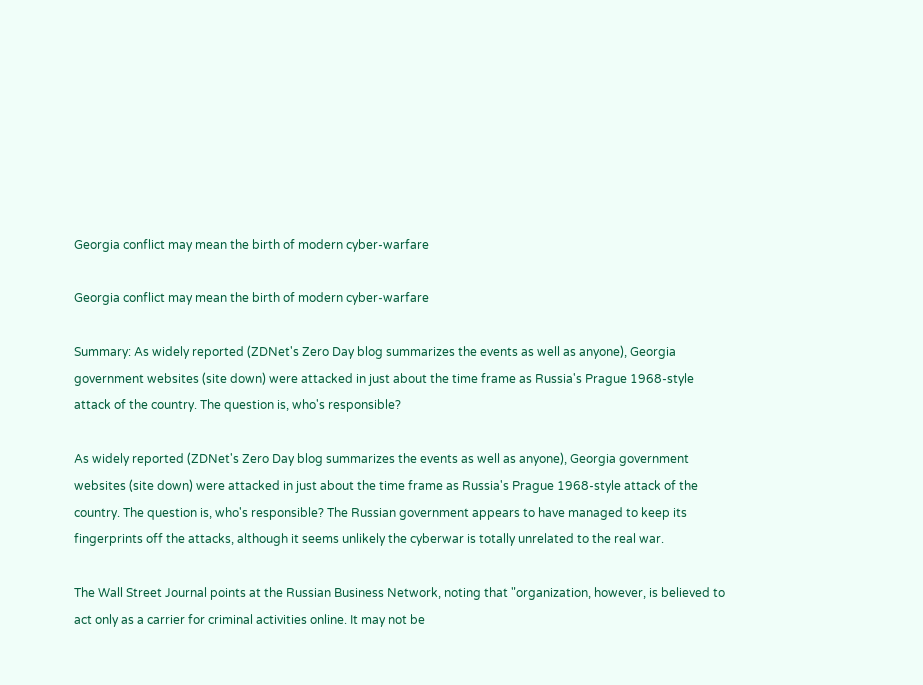Georgia conflict may mean the birth of modern cyber-warfare

Georgia conflict may mean the birth of modern cyber-warfare

Summary: As widely reported (ZDNet's Zero Day blog summarizes the events as well as anyone), Georgia government websites (site down) were attacked in just about the time frame as Russia's Prague 1968-style attack of the country. The question is, who's responsible?

As widely reported (ZDNet's Zero Day blog summarizes the events as well as anyone), Georgia government websites (site down) were attacked in just about the time frame as Russia's Prague 1968-style attack of the country. The question is, who's responsible? The Russian government appears to have managed to keep its fingerprints off the attacks, although it seems unlikely the cyberwar is totally unrelated to the real war.

The Wall Street Journal points at the Russian Business Network, noting that "organization, however, is believed to act only as a carrier for criminal activities online. It may not be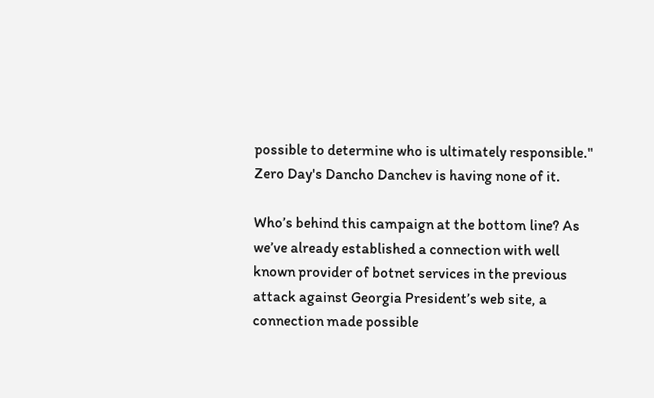possible to determine who is ultimately responsible." Zero Day's Dancho Danchev is having none of it.

Who’s behind this campaign at the bottom line? As we’ve already established a connection with well known provider of botnet services in the previous attack against Georgia President’s web site, a connection made possible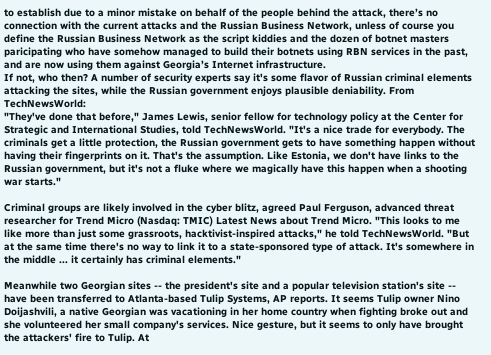to establish due to a minor mistake on behalf of the people behind the attack, there’s no connection with the current attacks and the Russian Business Network, unless of course you define the Russian Business Network as the script kiddies and the dozen of botnet masters paricipating who have somehow managed to build their botnets using RBN services in the past, and are now using them against Georgia’s Internet infrastructure.
If not, who then? A number of security experts say it's some flavor of Russian criminal elements attacking the sites, while the Russian government enjoys plausible deniability. From TechNewsWorld:
"They've done that before," James Lewis, senior fellow for technology policy at the Center for Strategic and International Studies, told TechNewsWorld. "It's a nice trade for everybody. The criminals get a little protection, the Russian government gets to have something happen without having their fingerprints on it. That's the assumption. Like Estonia, we don't have links to the Russian government, but it's not a fluke where we magically have this happen when a shooting war starts."

Criminal groups are likely involved in the cyber blitz, agreed Paul Ferguson, advanced threat researcher for Trend Micro (Nasdaq: TMIC) Latest News about Trend Micro. "This looks to me like more than just some grassroots, hacktivist-inspired attacks," he told TechNewsWorld. "But at the same time there's no way to link it to a state-sponsored type of attack. It's somewhere in the middle ... it certainly has criminal elements."

Meanwhile two Georgian sites -- the president's site and a popular television station's site -- have been transferred to Atlanta-based Tulip Systems, AP reports. It seems Tulip owner Nino Doijashvili, a native Georgian was vacationing in her home country when fighting broke out and she volunteered her small company's services. Nice gesture, but it seems to only have brought the attackers' fire to Tulip. At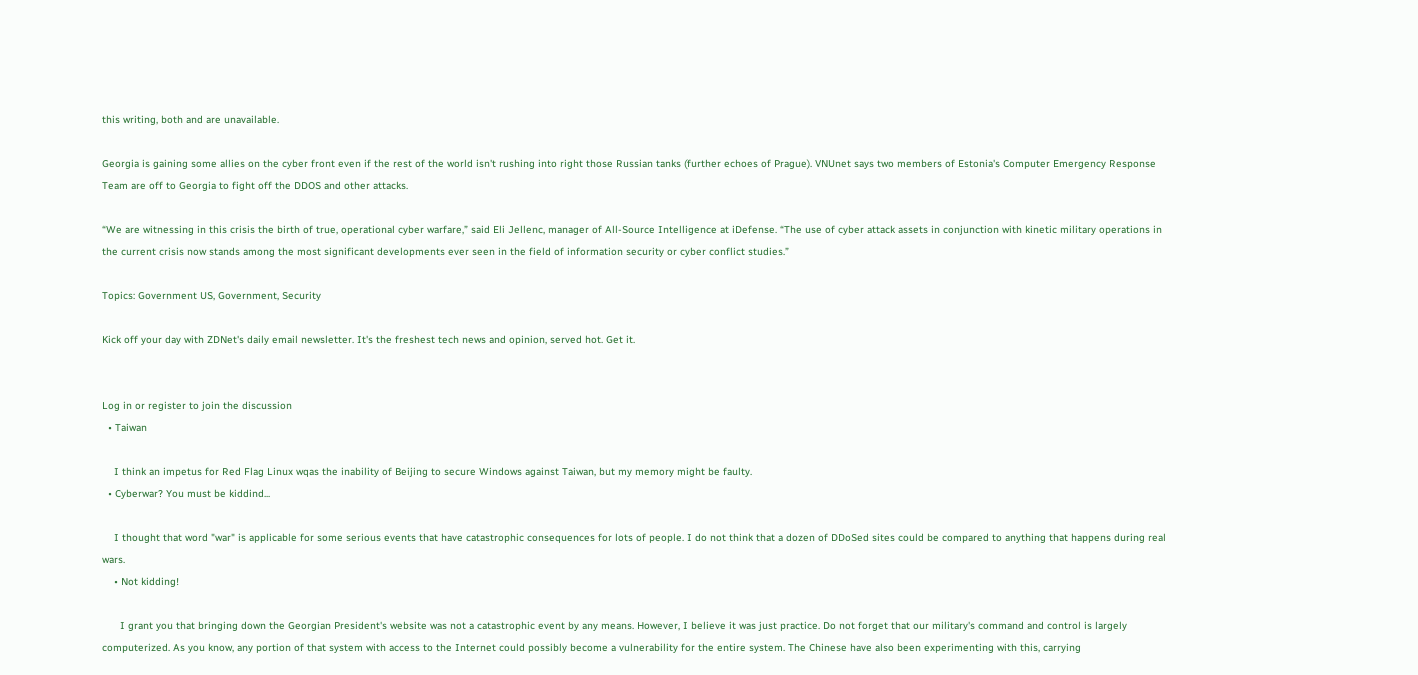this writing, both and are unavailable.

Georgia is gaining some allies on the cyber front even if the rest of the world isn't rushing into right those Russian tanks (further echoes of Prague). VNUnet says two members of Estonia's Computer Emergency Response Team are off to Georgia to fight off the DDOS and other attacks.

“We are witnessing in this crisis the birth of true, operational cyber warfare,” said Eli Jellenc, manager of All-Source Intelligence at iDefense. “The use of cyber attack assets in conjunction with kinetic military operations in the current crisis now stands among the most significant developments ever seen in the field of information security or cyber conflict studies.”

Topics: Government US, Government, Security

Kick off your day with ZDNet's daily email newsletter. It's the freshest tech news and opinion, served hot. Get it.


Log in or register to join the discussion
  • Taiwan

    I think an impetus for Red Flag Linux wqas the inability of Beijing to secure Windows against Taiwan, but my memory might be faulty.
  • Cyberwar? You must be kiddind...

    I thought that word "war" is applicable for some serious events that have catastrophic consequences for lots of people. I do not think that a dozen of DDoSed sites could be compared to anything that happens during real wars.
    • Not kidding!

      I grant you that bringing down the Georgian President's website was not a catastrophic event by any means. However, I believe it was just practice. Do not forget that our military's command and control is largely computerized. As you know, any portion of that system with access to the Internet could possibly become a vulnerability for the entire system. The Chinese have also been experimenting with this, carrying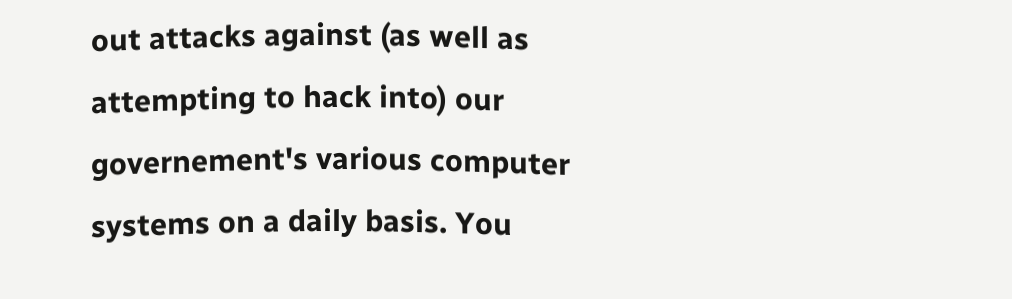out attacks against (as well as attempting to hack into) our governement's various computer systems on a daily basis. You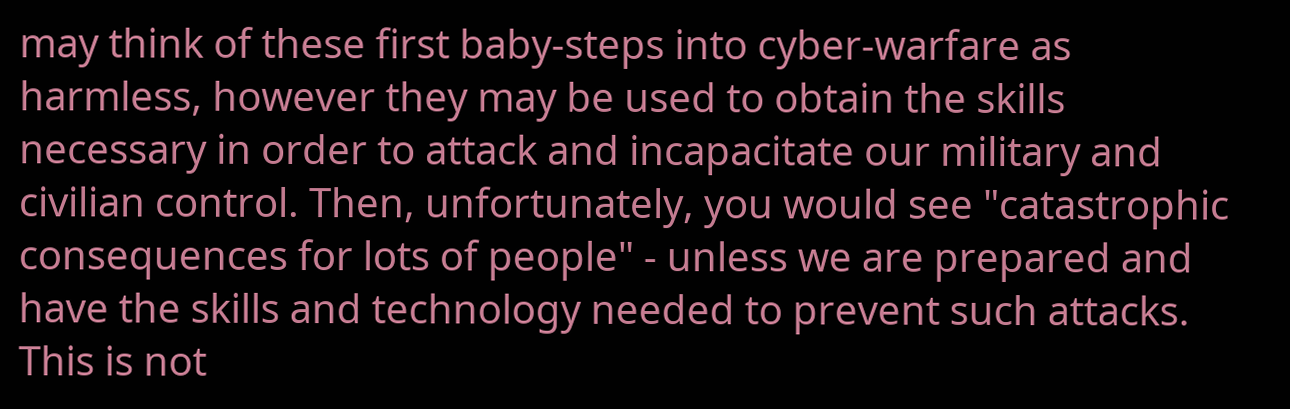may think of these first baby-steps into cyber-warfare as harmless, however they may be used to obtain the skills necessary in order to attack and incapacitate our military and civilian control. Then, unfortunately, you would see "catastrophic consequences for lots of people" - unless we are prepared and have the skills and technology needed to prevent such attacks. This is not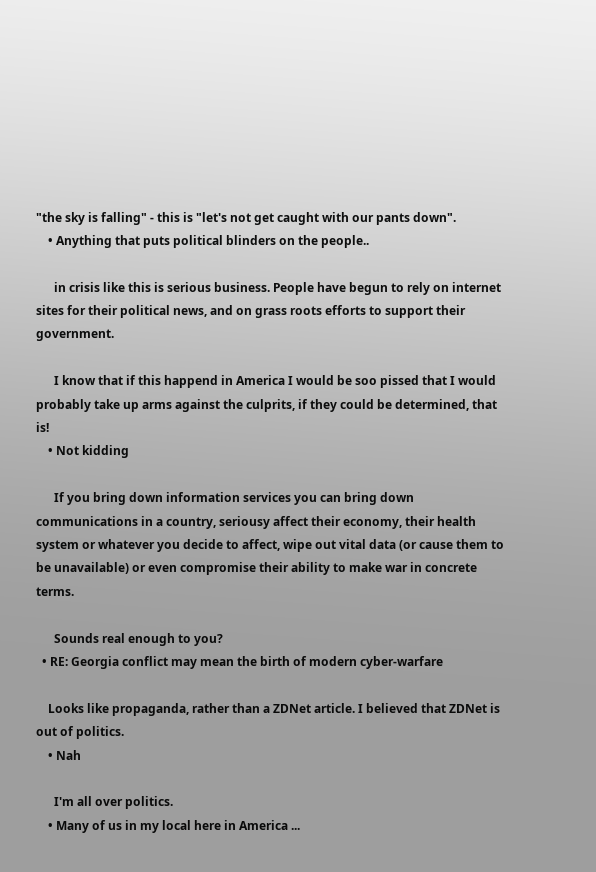"the sky is falling" - this is "let's not get caught with our pants down".
    • Anything that puts political blinders on the people..

      in crisis like this is serious business. People have begun to rely on internet sites for their political news, and on grass roots efforts to support their government.

      I know that if this happend in America I would be soo pissed that I would probably take up arms against the culprits, if they could be determined, that is!
    • Not kidding

      If you bring down information services you can bring down communications in a country, seriousy affect their economy, their health system or whatever you decide to affect, wipe out vital data (or cause them to be unavailable) or even compromise their ability to make war in concrete terms.

      Sounds real enough to you?
  • RE: Georgia conflict may mean the birth of modern cyber-warfare

    Looks like propaganda, rather than a ZDNet article. I believed that ZDNet is out of politics.
    • Nah

      I'm all over politics.
    • Many of us in my local here in America ...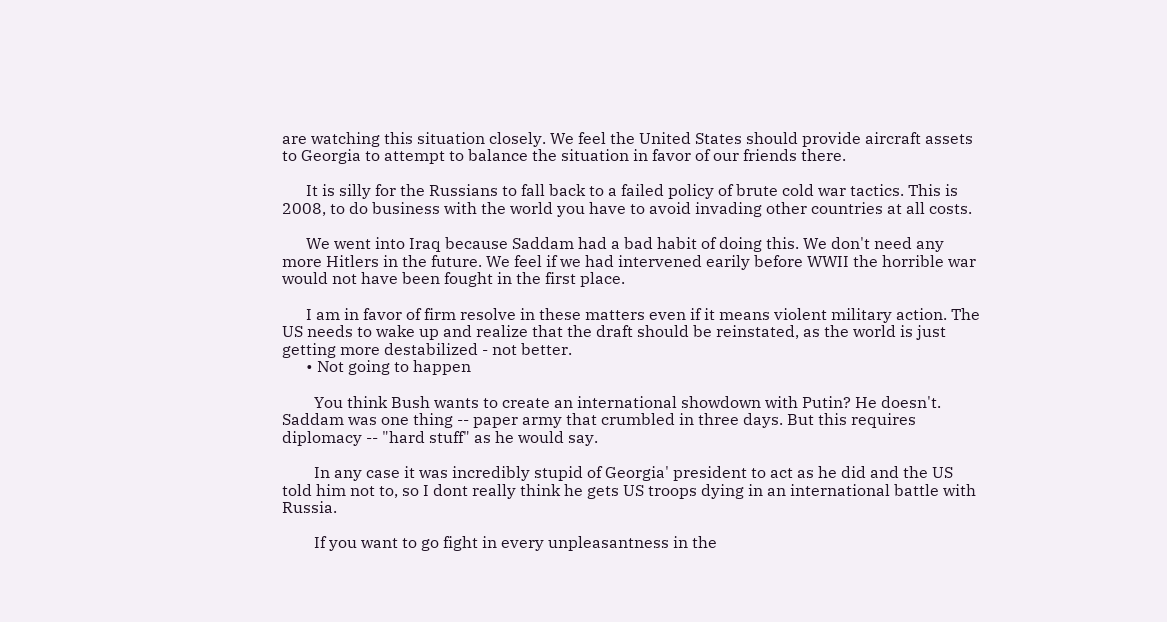are watching this situation closely. We feel the United States should provide aircraft assets to Georgia to attempt to balance the situation in favor of our friends there.

      It is silly for the Russians to fall back to a failed policy of brute cold war tactics. This is 2008, to do business with the world you have to avoid invading other countries at all costs.

      We went into Iraq because Saddam had a bad habit of doing this. We don't need any more Hitlers in the future. We feel if we had intervened earily before WWII the horrible war would not have been fought in the first place.

      I am in favor of firm resolve in these matters even if it means violent military action. The US needs to wake up and realize that the draft should be reinstated, as the world is just getting more destabilized - not better.
      • Not going to happen

        You think Bush wants to create an international showdown with Putin? He doesn't. Saddam was one thing -- paper army that crumbled in three days. But this requires diplomacy -- "hard stuff" as he would say.

        In any case it was incredibly stupid of Georgia' president to act as he did and the US told him not to, so I dont really think he gets US troops dying in an international battle with Russia.

        If you want to go fight in every unpleasantness in the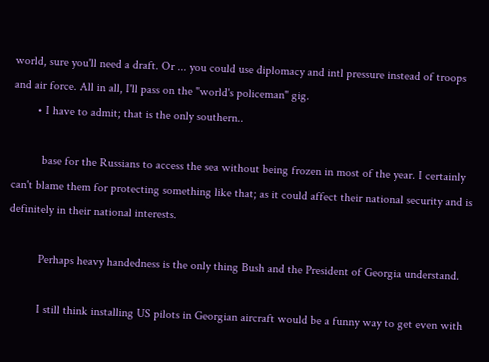world, sure you'll need a draft. Or ... you could use diplomacy and intl pressure instead of troops and air force. All in all, I'll pass on the "world's policeman" gig.
        • I have to admit; that is the only southern..

          base for the Russians to access the sea without being frozen in most of the year. I certainly can't blame them for protecting something like that; as it could affect their national security and is definitely in their national interests.

          Perhaps heavy handedness is the only thing Bush and the President of Georgia understand.

          I still think installing US pilots in Georgian aircraft would be a funny way to get even with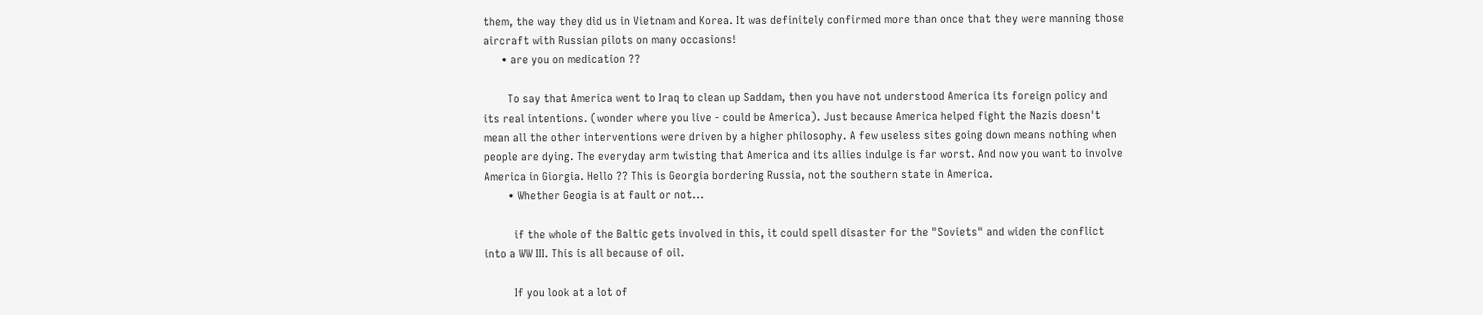them, the way they did us in Vietnam and Korea. It was definitely confirmed more than once that they were manning those aircraft with Russian pilots on many occasions!
      • are you on medication ??

        To say that America went to Iraq to clean up Saddam, then you have not understood America its foreign policy and its real intentions. (wonder where you live - could be America). Just because America helped fight the Nazis doesn't mean all the other interventions were driven by a higher philosophy. A few useless sites going down means nothing when people are dying. The everyday arm twisting that America and its allies indulge is far worst. And now you want to involve America in Giorgia. Hello ?? This is Georgia bordering Russia, not the southern state in America.
        • Whether Geogia is at fault or not...

          if the whole of the Baltic gets involved in this, it could spell disaster for the "Soviets" and widen the conflict into a WW III. This is all because of oil.

          If you look at a lot of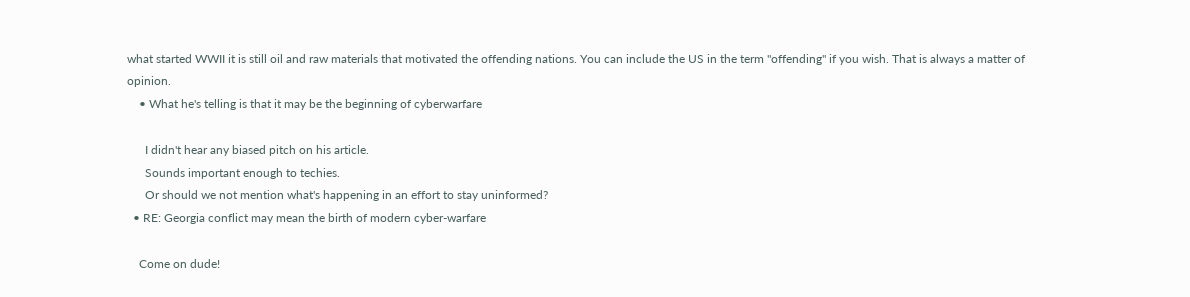what started WWII it is still oil and raw materials that motivated the offending nations. You can include the US in the term "offending" if you wish. That is always a matter of opinion.
    • What he's telling is that it may be the beginning of cyberwarfare

      I didn't hear any biased pitch on his article.
      Sounds important enough to techies.
      Or should we not mention what's happening in an effort to stay uninformed?
  • RE: Georgia conflict may mean the birth of modern cyber-warfare

    Come on dude!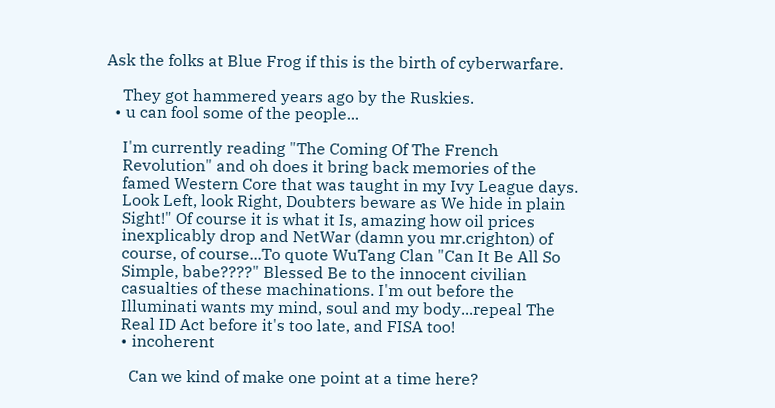Ask the folks at Blue Frog if this is the birth of cyberwarfare.

    They got hammered years ago by the Ruskies.
  • u can fool some of the people...

    I'm currently reading "The Coming Of The French
    Revolution" and oh does it bring back memories of the
    famed Western Core that was taught in my Ivy League days.
    Look Left, look Right, Doubters beware as We hide in plain
    Sight!" Of course it is what it Is, amazing how oil prices
    inexplicably drop and NetWar (damn you mr.crighton) of
    course, of course...To quote WuTang Clan "Can It Be All So
    Simple, babe????" Blessed Be to the innocent civilian
    casualties of these machinations. I'm out before the
    Illuminati wants my mind, soul and my body...repeal The
    Real ID Act before it's too late, and FISA too!
    • incoherent

      Can we kind of make one point at a time here?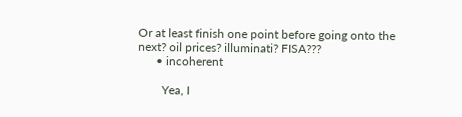Or at least finish one point before going onto the next? oil prices? illuminati? FISA???
      • incoherent

        Yea, I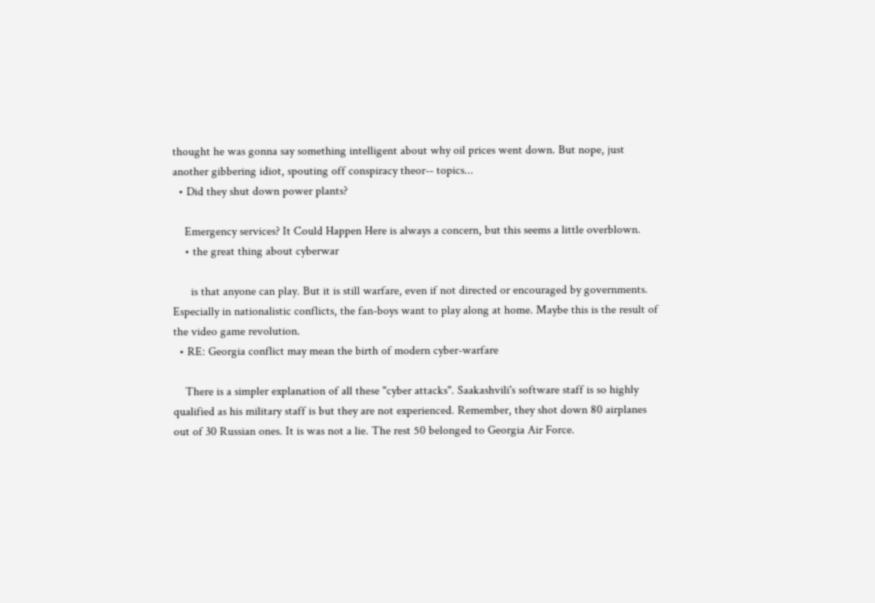thought he was gonna say something intelligent about why oil prices went down. But nope, just another gibbering idiot, spouting off conspiracy theor-- topics...
  • Did they shut down power plants?

    Emergency services? It Could Happen Here is always a concern, but this seems a little overblown.
    • the great thing about cyberwar

      is that anyone can play. But it is still warfare, even if not directed or encouraged by governments. Especially in nationalistic conflicts, the fan-boys want to play along at home. Maybe this is the result of the video game revolution.
  • RE: Georgia conflict may mean the birth of modern cyber-warfare

    There is a simpler explanation of all these "cyber attacks". Saakashvili's software staff is so highly qualified as his military staff is but they are not experienced. Remember, they shot down 80 airplanes out of 30 Russian ones. It is was not a lie. The rest 50 belonged to Georgia Air Force.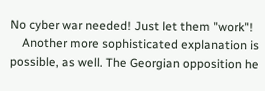No cyber war needed! Just let them "work"!
    Another more sophisticated explanation is possible, as well. The Georgian opposition he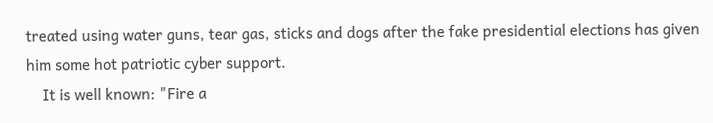treated using water guns, tear gas, sticks and dogs after the fake presidential elections has given him some hot patriotic cyber support.
    It is well known: "Fire a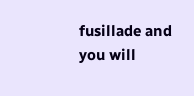fusillade and you will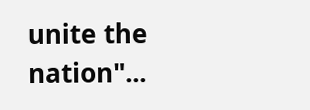unite the nation"...